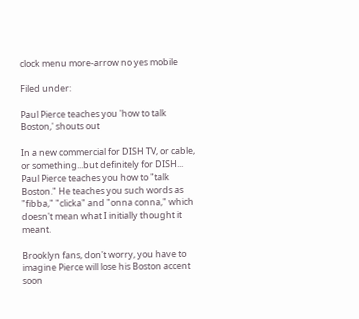clock menu more-arrow no yes mobile

Filed under:

Paul Pierce teaches you 'how to talk Boston,' shouts out

In a new commercial for DISH TV, or cable, or something...but definitely for DISH... Paul Pierce teaches you how to "talk Boston." He teaches you such words as "fibba," "clicka" and "onna conna," which doesn't mean what I initially thought it meant.

Brooklyn fans, don't worry, you have to imagine Pierce will lose his Boston accent soon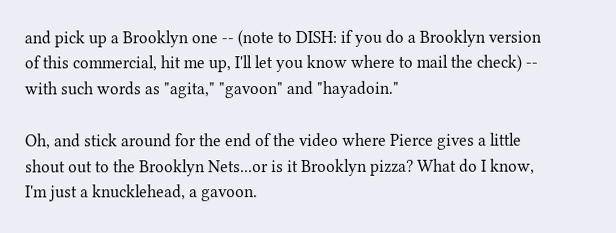and pick up a Brooklyn one -- (note to DISH: if you do a Brooklyn version of this commercial, hit me up, I'll let you know where to mail the check) -- with such words as "agita," "gavoon" and "hayadoin."

Oh, and stick around for the end of the video where Pierce gives a little shout out to the Brooklyn Nets...or is it Brooklyn pizza? What do I know, I'm just a knucklehead, a gavoon.